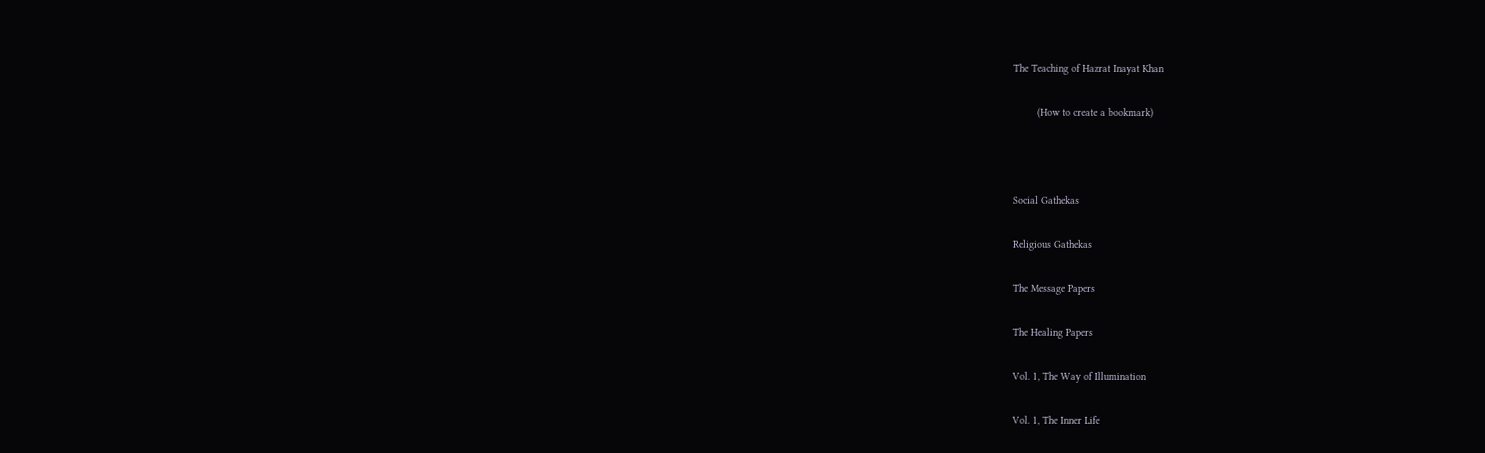The Teaching of Hazrat Inayat Khan

        (How to create a bookmark)



Social Gathekas

Religious Gathekas

The Message Papers

The Healing Papers

Vol. 1, The Way of Illumination

Vol. 1, The Inner Life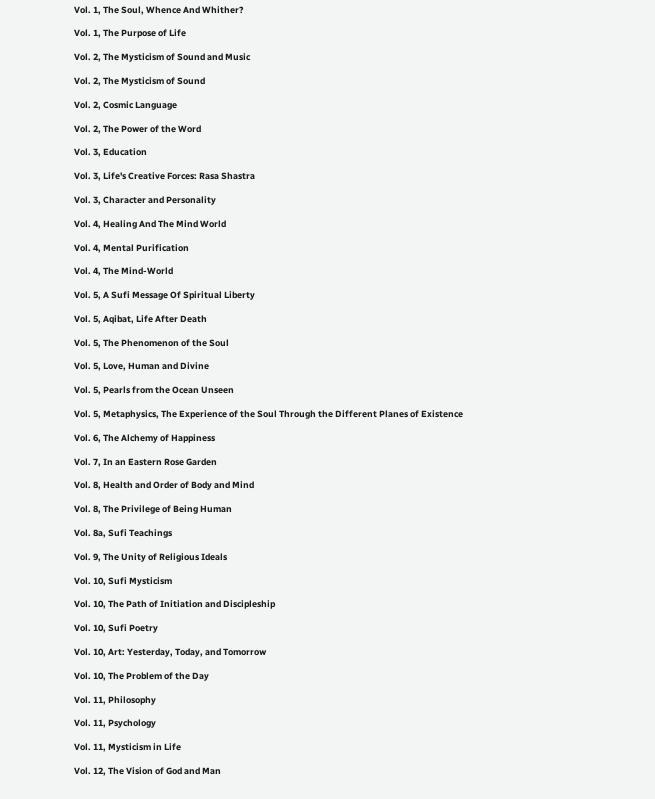Vol. 1, The Soul, Whence And Whither?

Vol. 1, The Purpose of Life

Vol. 2, The Mysticism of Sound and Music

Vol. 2, The Mysticism of Sound

Vol. 2, Cosmic Language

Vol. 2, The Power of the Word

Vol. 3, Education

Vol. 3, Life's Creative Forces: Rasa Shastra

Vol. 3, Character and Personality

Vol. 4, Healing And The Mind World

Vol. 4, Mental Purification

Vol. 4, The Mind-World

Vol. 5, A Sufi Message Of Spiritual Liberty

Vol. 5, Aqibat, Life After Death

Vol. 5, The Phenomenon of the Soul

Vol. 5, Love, Human and Divine

Vol. 5, Pearls from the Ocean Unseen

Vol. 5, Metaphysics, The Experience of the Soul Through the Different Planes of Existence

Vol. 6, The Alchemy of Happiness

Vol. 7, In an Eastern Rose Garden

Vol. 8, Health and Order of Body and Mind

Vol. 8, The Privilege of Being Human

Vol. 8a, Sufi Teachings

Vol. 9, The Unity of Religious Ideals

Vol. 10, Sufi Mysticism

Vol. 10, The Path of Initiation and Discipleship

Vol. 10, Sufi Poetry

Vol. 10, Art: Yesterday, Today, and Tomorrow

Vol. 10, The Problem of the Day

Vol. 11, Philosophy

Vol. 11, Psychology

Vol. 11, Mysticism in Life

Vol. 12, The Vision of God and Man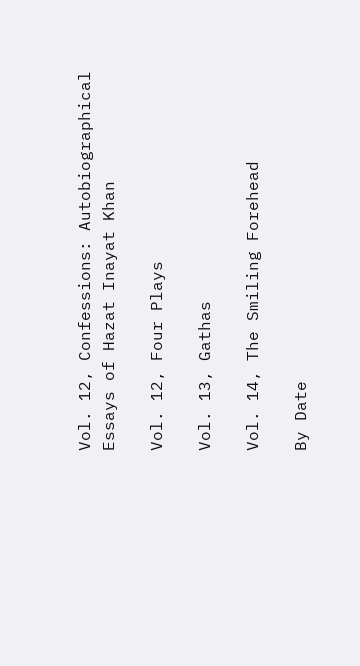Vol. 12, Confessions: Autobiographical Essays of Hazat Inayat Khan

Vol. 12, Four Plays

Vol. 13, Gathas

Vol. 14, The Smiling Forehead

By Date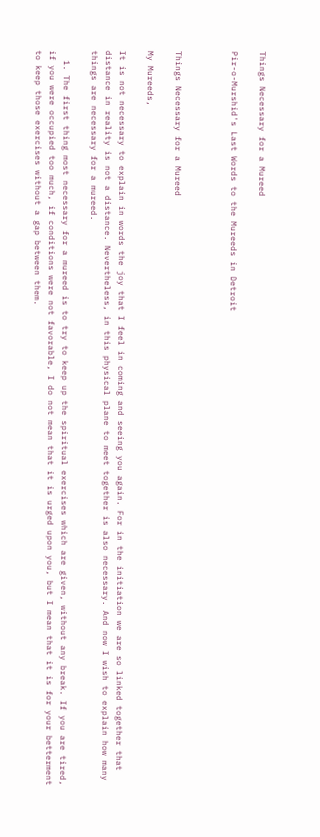Things Necessary for a Mureed

Pir-o-Murshid's Last Words to the Mureeds in Detroit



Things Necessary for a Mureed

My Mureeds,

It is not necessary to explain in words the joy that I feel in coming and seeing you again. For in the initiation we are so linked together that distance in reality is not a distance. Nevertheless, in this physical plane to meet together is also necessary. And now I wish to explain how many things are necessary for a mureed.

  1. The first thing most necessary for a mureed is to try to keep up the spiritual exercises which are given, without any break. If you are tired, if you were occupied too much, if conditions were not favorable, I do not mean that it is urged upon you, but I mean that it is for your betterment to keep those exercises without a gap between them.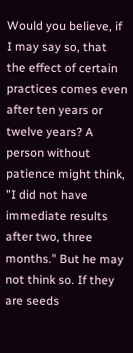Would you believe, if I may say so, that the effect of certain practices comes even after ten years or twelve years? A person without patience might think, "I did not have immediate results after two, three months." But he may not think so. If they are seeds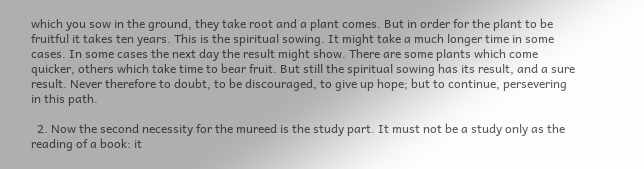which you sow in the ground, they take root and a plant comes. But in order for the plant to be fruitful it takes ten years. This is the spiritual sowing. It might take a much longer time in some cases. In some cases the next day the result might show. There are some plants which come quicker, others which take time to bear fruit. But still the spiritual sowing has its result, and a sure result. Never therefore to doubt, to be discouraged, to give up hope; but to continue, persevering in this path.

  2. Now the second necessity for the mureed is the study part. It must not be a study only as the reading of a book: it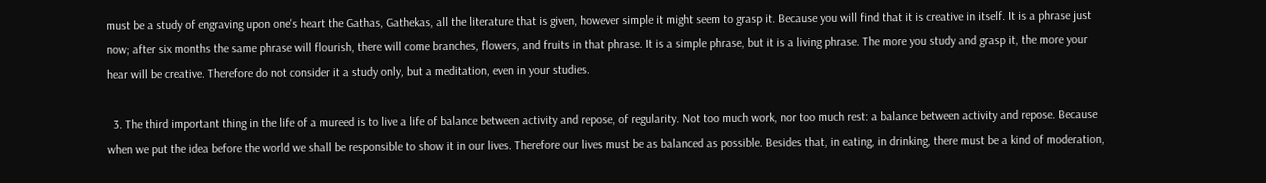must be a study of engraving upon one's heart the Gathas, Gathekas, all the literature that is given, however simple it might seem to grasp it. Because you will find that it is creative in itself. It is a phrase just now; after six months the same phrase will flourish, there will come branches, flowers, and fruits in that phrase. It is a simple phrase, but it is a living phrase. The more you study and grasp it, the more your hear will be creative. Therefore do not consider it a study only, but a meditation, even in your studies.

  3. The third important thing in the life of a mureed is to live a life of balance between activity and repose, of regularity. Not too much work, nor too much rest: a balance between activity and repose. Because when we put the idea before the world we shall be responsible to show it in our lives. Therefore our lives must be as balanced as possible. Besides that, in eating, in drinking, there must be a kind of moderation,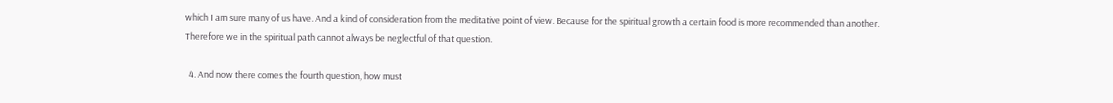which I am sure many of us have. And a kind of consideration from the meditative point of view. Because for the spiritual growth a certain food is more recommended than another. Therefore we in the spiritual path cannot always be neglectful of that question.

  4. And now there comes the fourth question, how must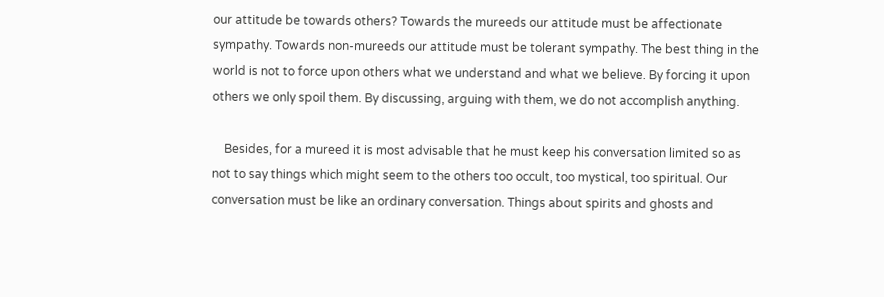our attitude be towards others? Towards the mureeds our attitude must be affectionate sympathy. Towards non-mureeds our attitude must be tolerant sympathy. The best thing in the world is not to force upon others what we understand and what we believe. By forcing it upon others we only spoil them. By discussing, arguing with them, we do not accomplish anything.

    Besides, for a mureed it is most advisable that he must keep his conversation limited so as not to say things which might seem to the others too occult, too mystical, too spiritual. Our conversation must be like an ordinary conversation. Things about spirits and ghosts and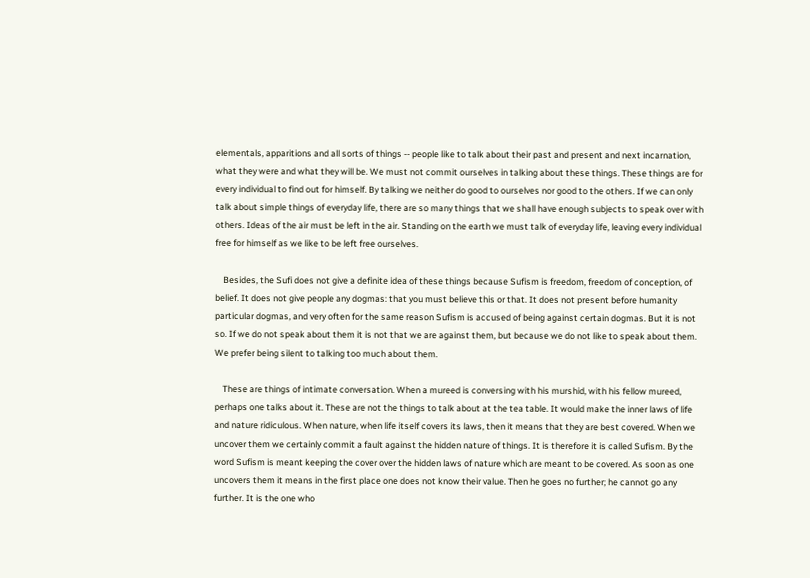elementals, apparitions and all sorts of things -- people like to talk about their past and present and next incarnation, what they were and what they will be. We must not commit ourselves in talking about these things. These things are for every individual to find out for himself. By talking we neither do good to ourselves nor good to the others. If we can only talk about simple things of everyday life, there are so many things that we shall have enough subjects to speak over with others. Ideas of the air must be left in the air. Standing on the earth we must talk of everyday life, leaving every individual free for himself as we like to be left free ourselves.

    Besides, the Sufi does not give a definite idea of these things because Sufism is freedom, freedom of conception, of belief. It does not give people any dogmas: that you must believe this or that. It does not present before humanity particular dogmas, and very often for the same reason Sufism is accused of being against certain dogmas. But it is not so. If we do not speak about them it is not that we are against them, but because we do not like to speak about them. We prefer being silent to talking too much about them.

    These are things of intimate conversation. When a mureed is conversing with his murshid, with his fellow mureed, perhaps one talks about it. These are not the things to talk about at the tea table. It would make the inner laws of life and nature ridiculous. When nature, when life itself covers its laws, then it means that they are best covered. When we uncover them we certainly commit a fault against the hidden nature of things. It is therefore it is called Sufism. By the word Sufism is meant keeping the cover over the hidden laws of nature which are meant to be covered. As soon as one uncovers them it means in the first place one does not know their value. Then he goes no further; he cannot go any further. It is the one who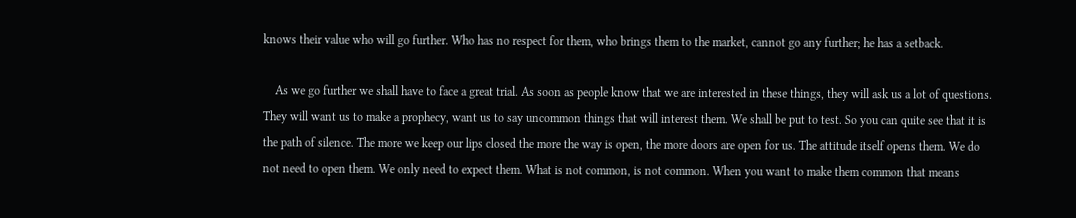knows their value who will go further. Who has no respect for them, who brings them to the market, cannot go any further; he has a setback.

    As we go further we shall have to face a great trial. As soon as people know that we are interested in these things, they will ask us a lot of questions. They will want us to make a prophecy, want us to say uncommon things that will interest them. We shall be put to test. So you can quite see that it is the path of silence. The more we keep our lips closed the more the way is open, the more doors are open for us. The attitude itself opens them. We do not need to open them. We only need to expect them. What is not common, is not common. When you want to make them common that means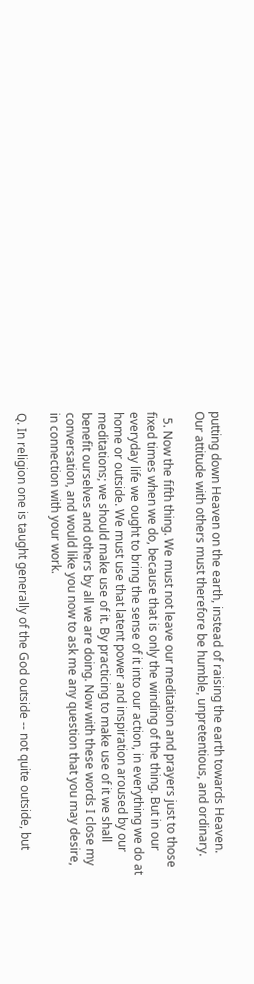putting down Heaven on the earth, instead of raising the earth towards Heaven. Our attitude with others must therefore be humble, unpretentious, and ordinary.

  5. Now the fifth thing. We must not leave our meditation and prayers just to those fixed times when we do, because that is only the winding of the thing. But in our everyday life we ought to bring the sense of it into our action, in everything we do at home or outside. We must use that latent power and inspiration aroused by our meditations; we should make use of it. By practicing to make use of it we shall benefit ourselves and others by all we are doing. Now with these words I close my conversation, and would like you now to ask me any question that you may desire, in connection with your work.

Q. In religion one is taught generally of the God outside -- not quite outside, but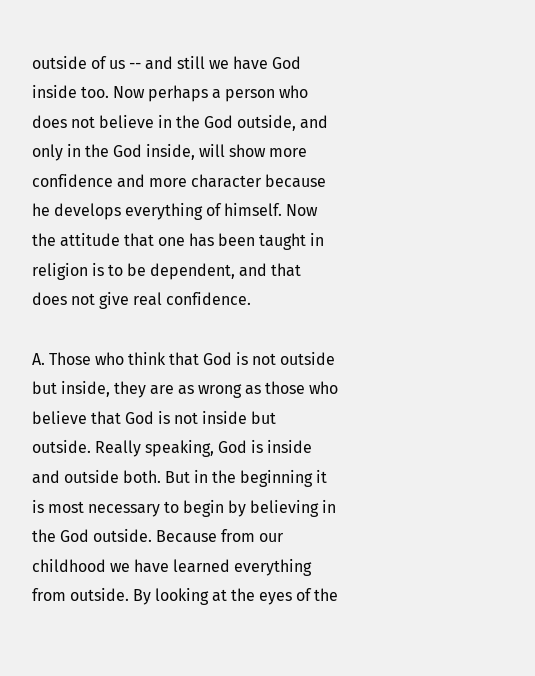outside of us -- and still we have God inside too. Now perhaps a person who does not believe in the God outside, and only in the God inside, will show more confidence and more character because he develops everything of himself. Now the attitude that one has been taught in religion is to be dependent, and that does not give real confidence.

A. Those who think that God is not outside but inside, they are as wrong as those who believe that God is not inside but outside. Really speaking, God is inside and outside both. But in the beginning it is most necessary to begin by believing in the God outside. Because from our childhood we have learned everything from outside. By looking at the eyes of the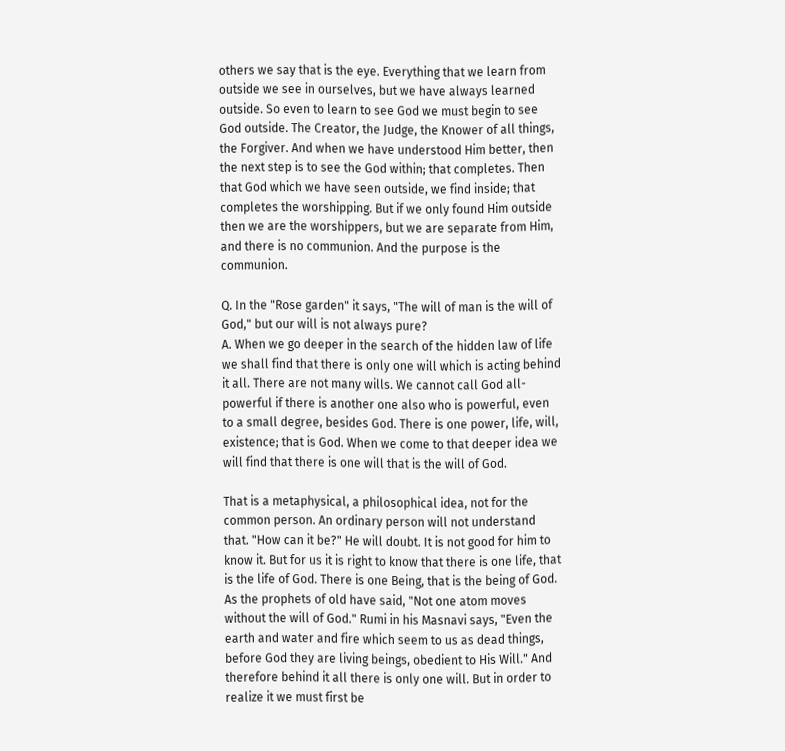others we say that is the eye. Everything that we learn from outside we see in ourselves, but we have always learned outside. So even to learn to see God we must begin to see God outside. The Creator, the Judge, the Knower of all things, the Forgiver. And when we have understood Him better, then the next step is to see the God within; that completes. Then that God which we have seen outside, we find inside; that completes the worshipping. But if we only found Him outside then we are the worshippers, but we are separate from Him, and there is no communion. And the purpose is the communion.

Q. In the "Rose garden" it says, "The will of man is the will of God," but our will is not always pure?
A. When we go deeper in the search of the hidden law of life we shall find that there is only one will which is acting behind it all. There are not many wills. We cannot call God all-powerful if there is another one also who is powerful, even to a small degree, besides God. There is one power, life, will, existence; that is God. When we come to that deeper idea we will find that there is one will that is the will of God.

That is a metaphysical, a philosophical idea, not for the common person. An ordinary person will not understand that. "How can it be?" He will doubt. It is not good for him to know it. But for us it is right to know that there is one life, that is the life of God. There is one Being, that is the being of God. As the prophets of old have said, "Not one atom moves without the will of God." Rumi in his Masnavi says, "Even the earth and water and fire which seem to us as dead things, before God they are living beings, obedient to His Will." And therefore behind it all there is only one will. But in order to realize it we must first be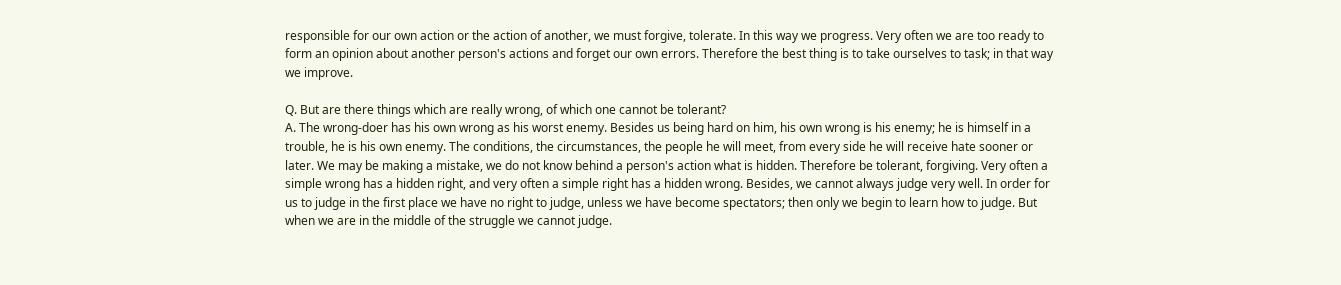responsible for our own action or the action of another, we must forgive, tolerate. In this way we progress. Very often we are too ready to form an opinion about another person's actions and forget our own errors. Therefore the best thing is to take ourselves to task; in that way we improve.

Q. But are there things which are really wrong, of which one cannot be tolerant?
A. The wrong-doer has his own wrong as his worst enemy. Besides us being hard on him, his own wrong is his enemy; he is himself in a trouble, he is his own enemy. The conditions, the circumstances, the people he will meet, from every side he will receive hate sooner or later. We may be making a mistake, we do not know behind a person's action what is hidden. Therefore be tolerant, forgiving. Very often a simple wrong has a hidden right, and very often a simple right has a hidden wrong. Besides, we cannot always judge very well. In order for us to judge in the first place we have no right to judge, unless we have become spectators; then only we begin to learn how to judge. But when we are in the middle of the struggle we cannot judge.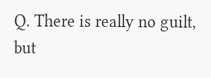Q. There is really no guilt, but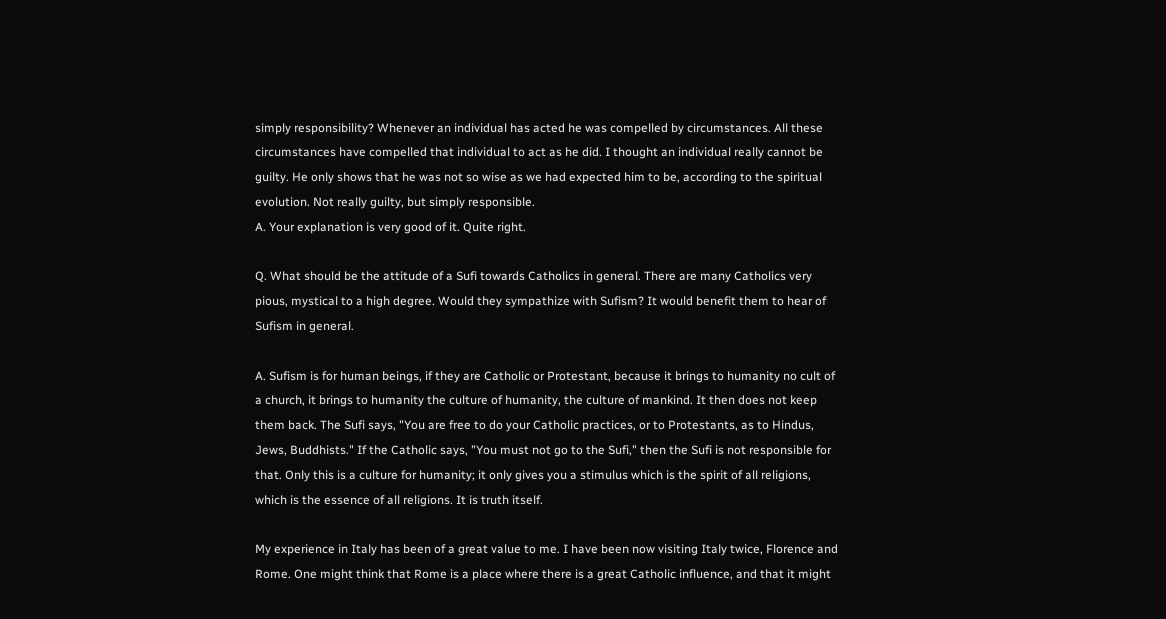simply responsibility? Whenever an individual has acted he was compelled by circumstances. All these circumstances have compelled that individual to act as he did. I thought an individual really cannot be guilty. He only shows that he was not so wise as we had expected him to be, according to the spiritual evolution. Not really guilty, but simply responsible.
A. Your explanation is very good of it. Quite right.

Q. What should be the attitude of a Sufi towards Catholics in general. There are many Catholics very pious, mystical to a high degree. Would they sympathize with Sufism? It would benefit them to hear of Sufism in general.

A. Sufism is for human beings, if they are Catholic or Protestant, because it brings to humanity no cult of a church, it brings to humanity the culture of humanity, the culture of mankind. It then does not keep them back. The Sufi says, "You are free to do your Catholic practices, or to Protestants, as to Hindus, Jews, Buddhists." If the Catholic says, "You must not go to the Sufi," then the Sufi is not responsible for that. Only this is a culture for humanity; it only gives you a stimulus which is the spirit of all religions, which is the essence of all religions. It is truth itself.

My experience in Italy has been of a great value to me. I have been now visiting Italy twice, Florence and Rome. One might think that Rome is a place where there is a great Catholic influence, and that it might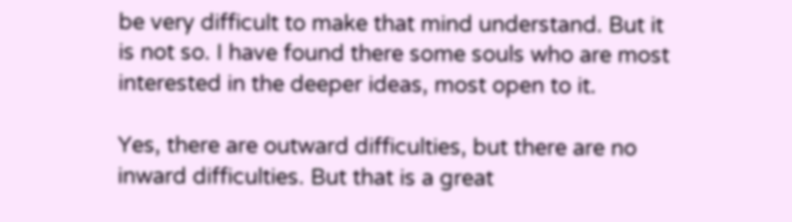be very difficult to make that mind understand. But it is not so. I have found there some souls who are most interested in the deeper ideas, most open to it.

Yes, there are outward difficulties, but there are no inward difficulties. But that is a great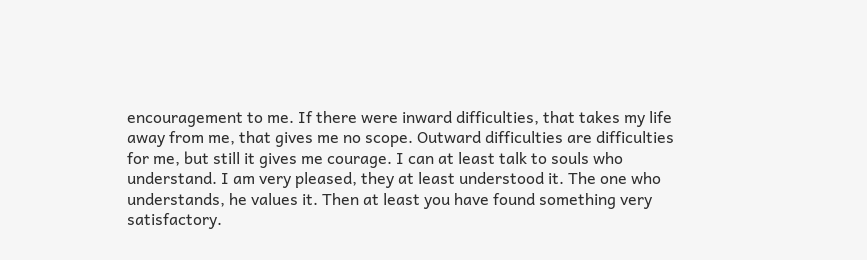encouragement to me. If there were inward difficulties, that takes my life away from me, that gives me no scope. Outward difficulties are difficulties for me, but still it gives me courage. I can at least talk to souls who understand. I am very pleased, they at least understood it. The one who understands, he values it. Then at least you have found something very satisfactory.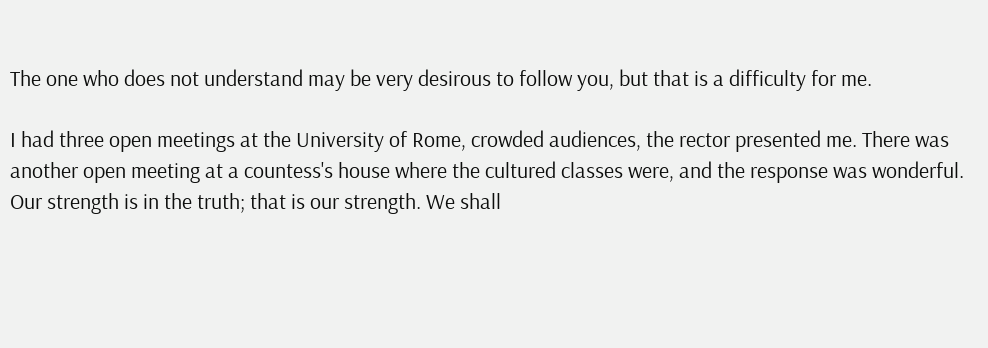The one who does not understand may be very desirous to follow you, but that is a difficulty for me.

I had three open meetings at the University of Rome, crowded audiences, the rector presented me. There was another open meeting at a countess's house where the cultured classes were, and the response was wonderful. Our strength is in the truth; that is our strength. We shall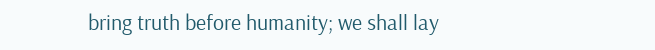bring truth before humanity; we shall lay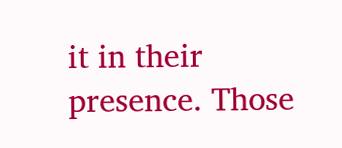it in their presence. Those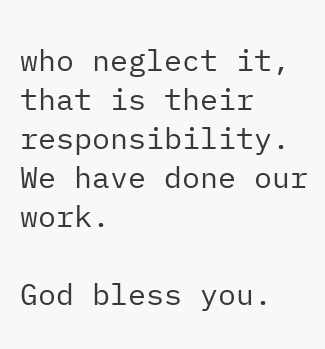who neglect it, that is their responsibility. We have done our work.

God bless you.